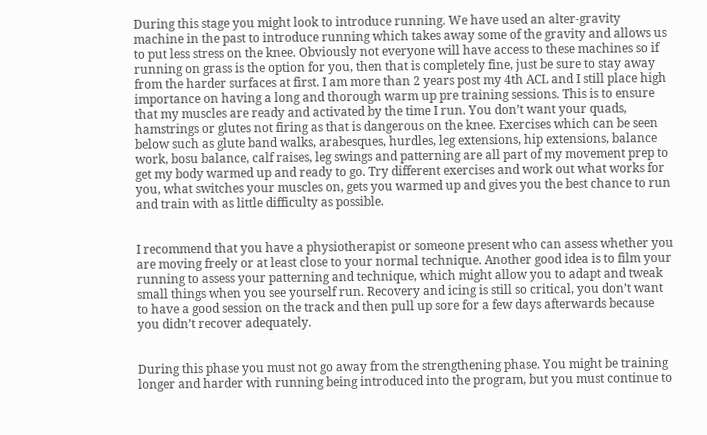During this stage you might look to introduce running. We have used an alter-gravity machine in the past to introduce running which takes away some of the gravity and allows us to put less stress on the knee. Obviously not everyone will have access to these machines so if running on grass is the option for you, then that is completely fine, just be sure to stay away from the harder surfaces at first. I am more than 2 years post my 4th ACL and I still place high importance on having a long and thorough warm up pre training sessions. This is to ensure that my muscles are ready and activated by the time I run. You don’t want your quads, hamstrings or glutes not firing as that is dangerous on the knee. Exercises which can be seen below such as glute band walks, arabesques, hurdles, leg extensions, hip extensions, balance work, bosu balance, calf raises, leg swings and patterning are all part of my movement prep to get my body warmed up and ready to go. Try different exercises and work out what works for you, what switches your muscles on, gets you warmed up and gives you the best chance to run and train with as little difficulty as possible.


I recommend that you have a physiotherapist or someone present who can assess whether you are moving freely or at least close to your normal technique. Another good idea is to film your running to assess your patterning and technique, which might allow you to adapt and tweak small things when you see yourself run. Recovery and icing is still so critical, you don’t want to have a good session on the track and then pull up sore for a few days afterwards because you didn’t recover adequately.


During this phase you must not go away from the strengthening phase. You might be training longer and harder with running being introduced into the program, but you must continue to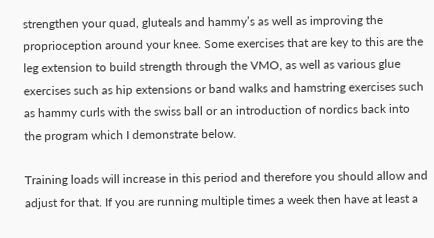strengthen your quad, gluteals and hammy’s as well as improving the proprioception around your knee. Some exercises that are key to this are the leg extension to build strength through the VMO, as well as various glue exercises such as hip extensions or band walks and hamstring exercises such as hammy curls with the swiss ball or an introduction of nordics back into the program which I demonstrate below.

Training loads will increase in this period and therefore you should allow and adjust for that. If you are running multiple times a week then have at least a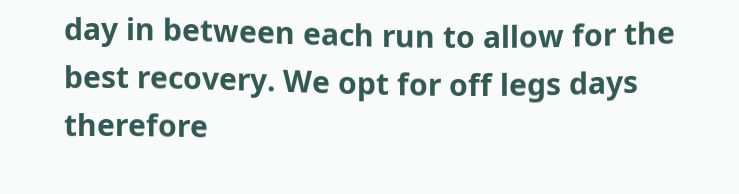day in between each run to allow for the best recovery. We opt for off legs days therefore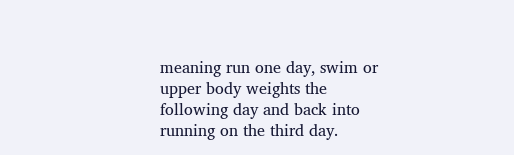meaning run one day, swim or upper body weights the following day and back into running on the third day.